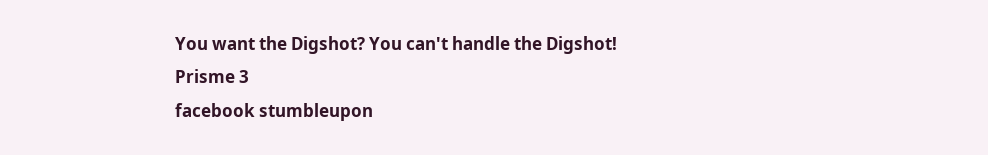You want the Digshot? You can't handle the Digshot!
Prisme 3
facebook stumbleupon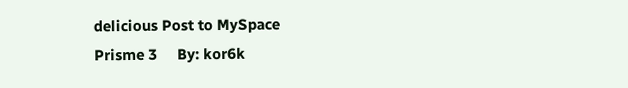delicious Post to MySpace
Prisme 3     By: kor6k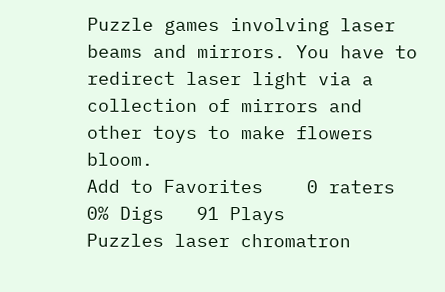Puzzle games involving laser beams and mirrors. You have to redirect laser light via a collection of mirrors and other toys to make flowers bloom.
Add to Favorites    0 raters   0% Digs   91 Plays
Puzzles laser chromatron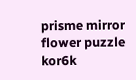prisme mirror flower puzzle kor6k